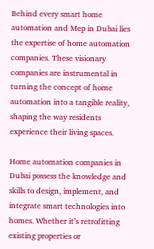Behind every smart home automation and Mep in Dubai lies the expertise of home automation companies. These visionary companies are instrumental in turning the concept of home automation into a tangible reality, shaping the way residents experience their living spaces.

Home automation companies in Dubai possess the knowledge and skills to design, implement, and integrate smart technologies into homes. Whether it’s retrofitting existing properties or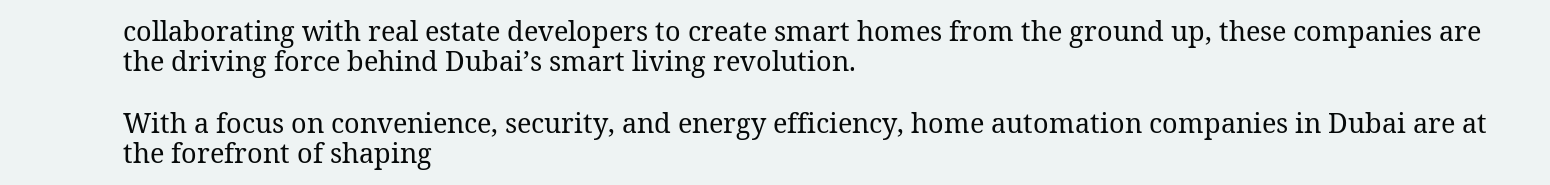collaborating with real estate developers to create smart homes from the ground up, these companies are the driving force behind Dubai’s smart living revolution.

With a focus on convenience, security, and energy efficiency, home automation companies in Dubai are at the forefront of shaping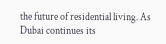the future of residential living. As Dubai continues its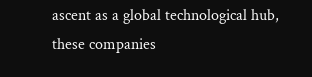ascent as a global technological hub, these companies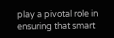play a pivotal role in ensuring that smart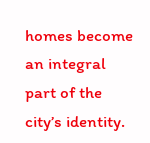homes become an integral part of the city’s identity.